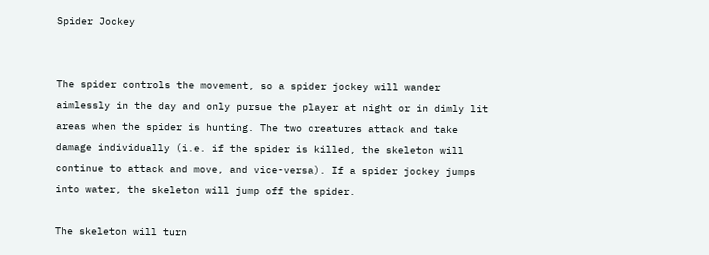Spider Jockey


The spider controls the movement, so a spider jockey will wander aimlessly in the day and only pursue the player at night or in dimly lit areas when the spider is hunting. The two creatures attack and take damage individually (i.e. if the spider is killed, the skeleton will continue to attack and move, and vice-versa). If a spider jockey jumps into water, the skeleton will jump off the spider.

The skeleton will turn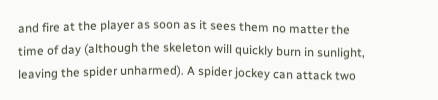and fire at the player as soon as it sees them no matter the time of day (although the skeleton will quickly burn in sunlight, leaving the spider unharmed). A spider jockey can attack two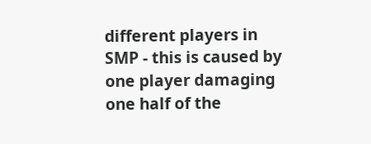different players in SMP - this is caused by one player damaging one half of the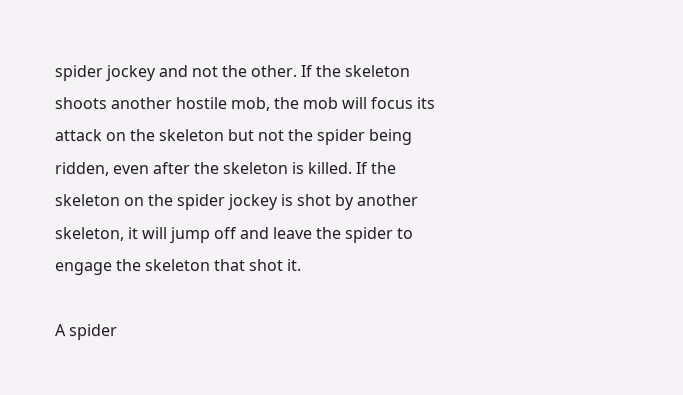spider jockey and not the other. If the skeleton shoots another hostile mob, the mob will focus its attack on the skeleton but not the spider being ridden, even after the skeleton is killed. If the skeleton on the spider jockey is shot by another skeleton, it will jump off and leave the spider to engage the skeleton that shot it.

A spider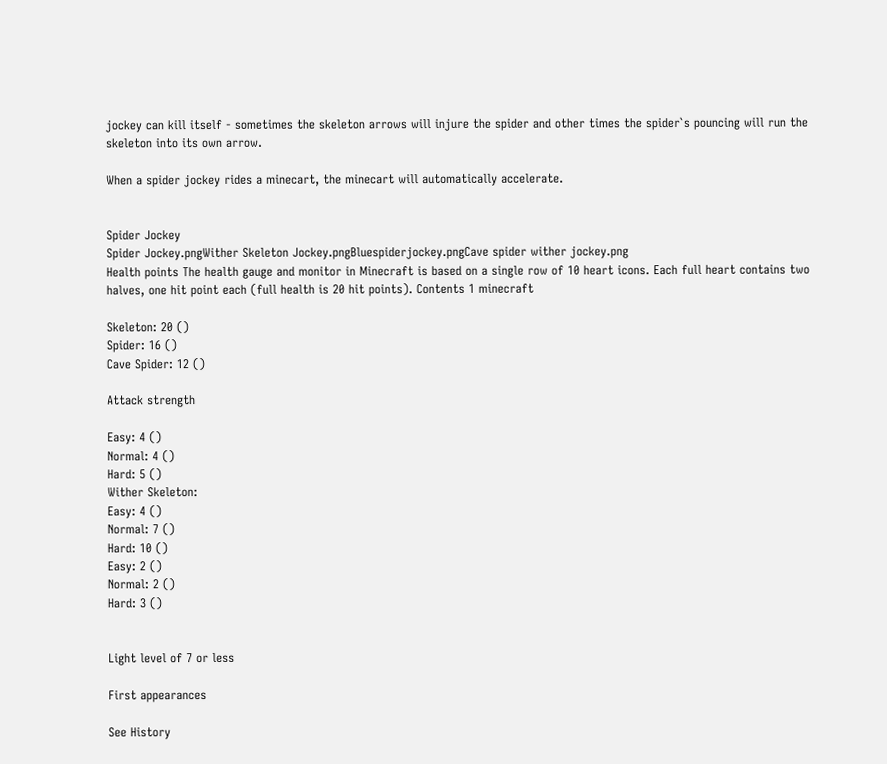jockey can kill itself - sometimes the skeleton arrows will injure the spider and other times the spider`s pouncing will run the skeleton into its own arrow.

When a spider jockey rides a minecart, the minecart will automatically accelerate.


Spider Jockey
Spider Jockey.pngWither Skeleton Jockey.pngBluespiderjockey.pngCave spider wither jockey.png
Health points The health gauge and monitor in Minecraft is based on a single row of 10 heart icons. Each full heart contains two halves, one hit point each (full health is 20 hit points). Contents 1 minecraft

Skeleton: 20 ()
Spider: 16 ()
Cave Spider: 12 ()

Attack strength

Easy: 4 ()
Normal: 4 ()
Hard: 5 ()
Wither Skeleton:
Easy: 4 ()
Normal: 7 ()
Hard: 10 ()
Easy: 2 ()
Normal: 2 ()
Hard: 3 ()


Light level of 7 or less

First appearances

See History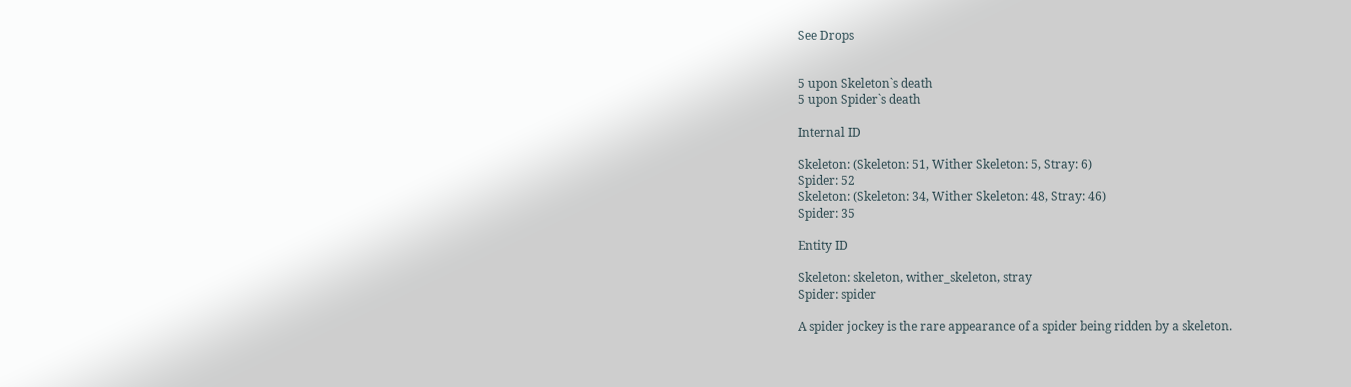See Drops


5 upon Skeleton`s death
5 upon Spider`s death

Internal ID

Skeleton: (Skeleton: 51, Wither Skeleton: 5, Stray: 6)
Spider: 52
Skeleton: (Skeleton: 34, Wither Skeleton: 48, Stray: 46)
Spider: 35

Entity ID

Skeleton: skeleton, wither_skeleton, stray
Spider: spider

A spider jockey is the rare appearance of a spider being ridden by a skeleton.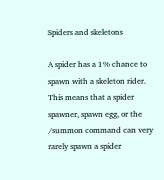Spiders and skeletons

A spider has a 1% chance to spawn with a skeleton rider. This means that a spider spawner, spawn egg, or the /summon command can very rarely spawn a spider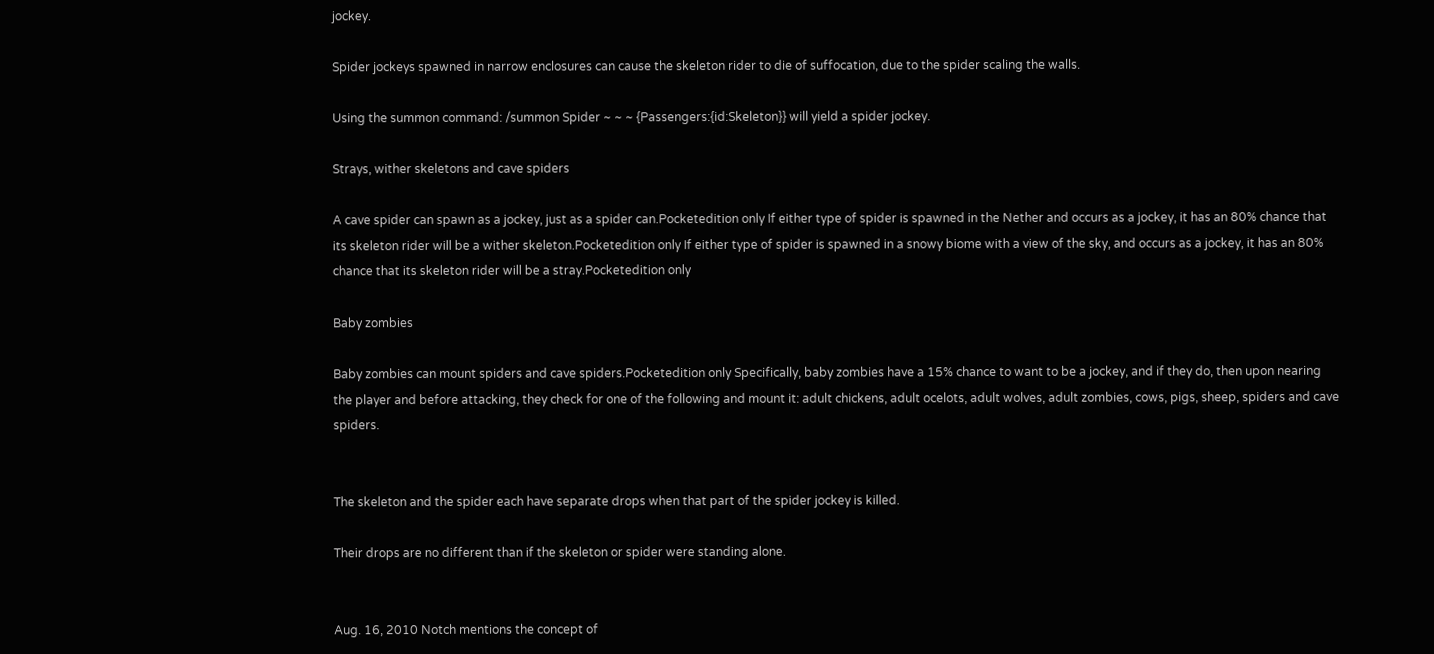jockey.

Spider jockeys spawned in narrow enclosures can cause the skeleton rider to die of suffocation, due to the spider scaling the walls.

Using the summon command: /summon Spider ~ ~ ~ {Passengers:{id:Skeleton}} will yield a spider jockey.

Strays, wither skeletons and cave spiders

A cave spider can spawn as a jockey, just as a spider can.Pocketedition only If either type of spider is spawned in the Nether and occurs as a jockey, it has an 80% chance that its skeleton rider will be a wither skeleton.Pocketedition only If either type of spider is spawned in a snowy biome with a view of the sky, and occurs as a jockey, it has an 80% chance that its skeleton rider will be a stray.Pocketedition only

Baby zombies

Baby zombies can mount spiders and cave spiders.Pocketedition only Specifically, baby zombies have a 15% chance to want to be a jockey, and if they do, then upon nearing the player and before attacking, they check for one of the following and mount it: adult chickens, adult ocelots, adult wolves, adult zombies, cows, pigs, sheep, spiders and cave spiders.


The skeleton and the spider each have separate drops when that part of the spider jockey is killed.

Their drops are no different than if the skeleton or spider were standing alone.


Aug. 16, 2010 Notch mentions the concept of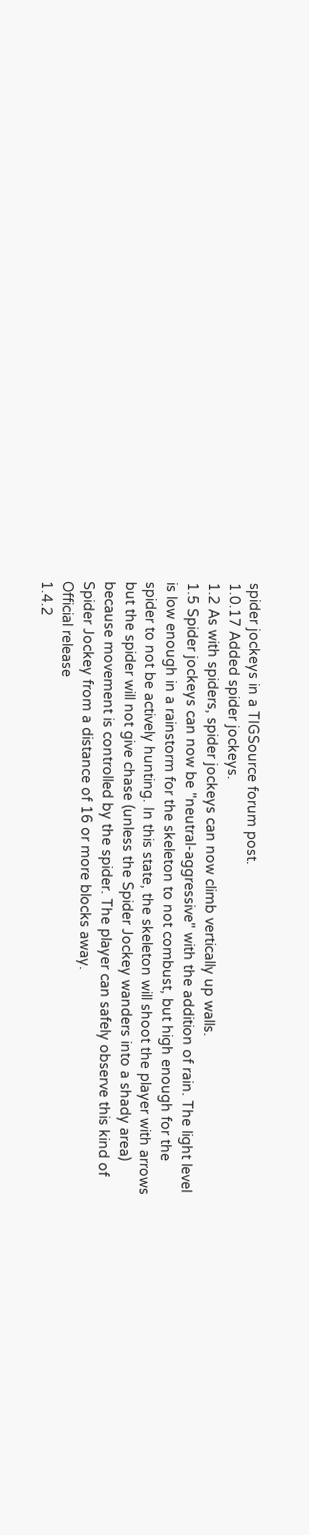spider jockeys in a TIGSource forum post.
1.0.17 Added spider jockeys.
1.2 As with spiders, spider jockeys can now climb vertically up walls.
1.5 Spider jockeys can now be "neutral-aggressive" with the addition of rain. The light level is low enough in a rainstorm for the skeleton to not combust, but high enough for the spider to not be actively hunting. In this state, the skeleton will shoot the player with arrows but the spider will not give chase (unless the Spider Jockey wanders into a shady area) because movement is controlled by the spider. The player can safely observe this kind of Spider Jockey from a distance of 16 or more blocks away.
Official release
1.4.2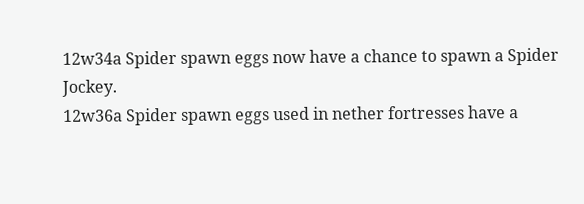12w34a Spider spawn eggs now have a chance to spawn a Spider Jockey.
12w36a Spider spawn eggs used in nether fortresses have a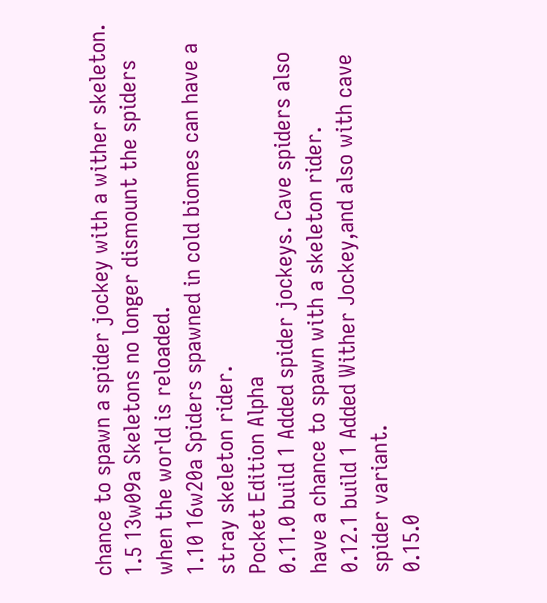chance to spawn a spider jockey with a wither skeleton.
1.5 13w09a Skeletons no longer dismount the spiders when the world is reloaded.
1.10 16w20a Spiders spawned in cold biomes can have a stray skeleton rider.
Pocket Edition Alpha
0.11.0 build 1 Added spider jockeys. Cave spiders also have a chance to spawn with a skeleton rider.
0.12.1 build 1 Added Wither Jockey,and also with cave spider variant.
0.15.0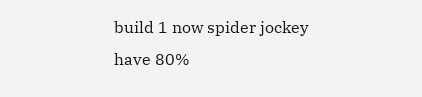build 1 now spider jockey have 80%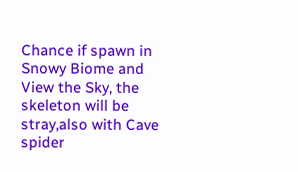Chance if spawn in Snowy Biome and View the Sky, the skeleton will be stray,also with Cave spider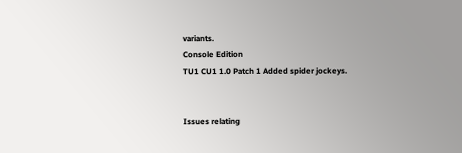variants.
Console Edition
TU1 CU1 1.0 Patch 1 Added spider jockeys.


Issues relating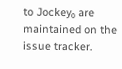to Jockey₀ are maintained on the issue tracker.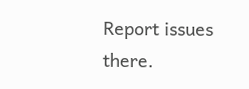Report issues there.